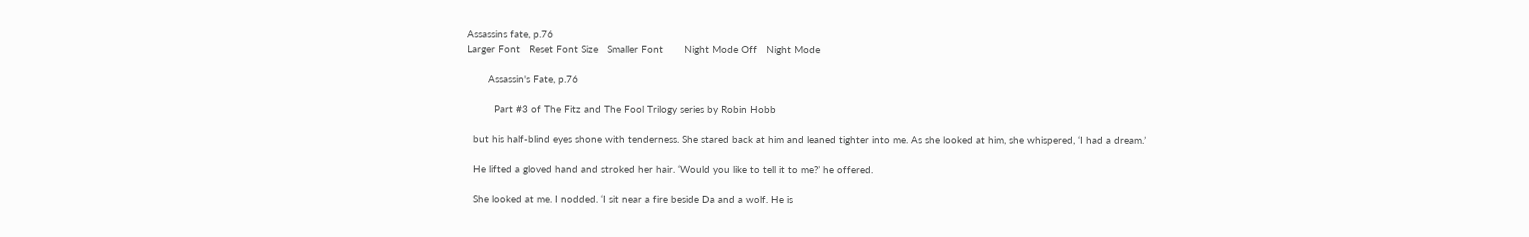Assassins fate, p.76
Larger Font   Reset Font Size   Smaller Font       Night Mode Off   Night Mode

       Assassin's Fate, p.76

         Part #3 of The Fitz and The Fool Trilogy series by Robin Hobb

  but his half-blind eyes shone with tenderness. She stared back at him and leaned tighter into me. As she looked at him, she whispered, ‘I had a dream.’

  He lifted a gloved hand and stroked her hair. ‘Would you like to tell it to me?’ he offered.

  She looked at me. I nodded. ‘I sit near a fire beside Da and a wolf. He is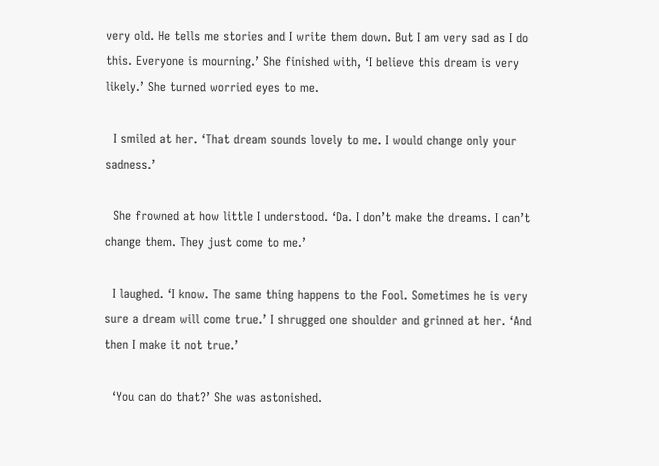very old. He tells me stories and I write them down. But I am very sad as I do this. Everyone is mourning.’ She finished with, ‘I believe this dream is very likely.’ She turned worried eyes to me.

  I smiled at her. ‘That dream sounds lovely to me. I would change only your sadness.’

  She frowned at how little I understood. ‘Da. I don’t make the dreams. I can’t change them. They just come to me.’

  I laughed. ‘I know. The same thing happens to the Fool. Sometimes he is very sure a dream will come true.’ I shrugged one shoulder and grinned at her. ‘And then I make it not true.’

  ‘You can do that?’ She was astonished.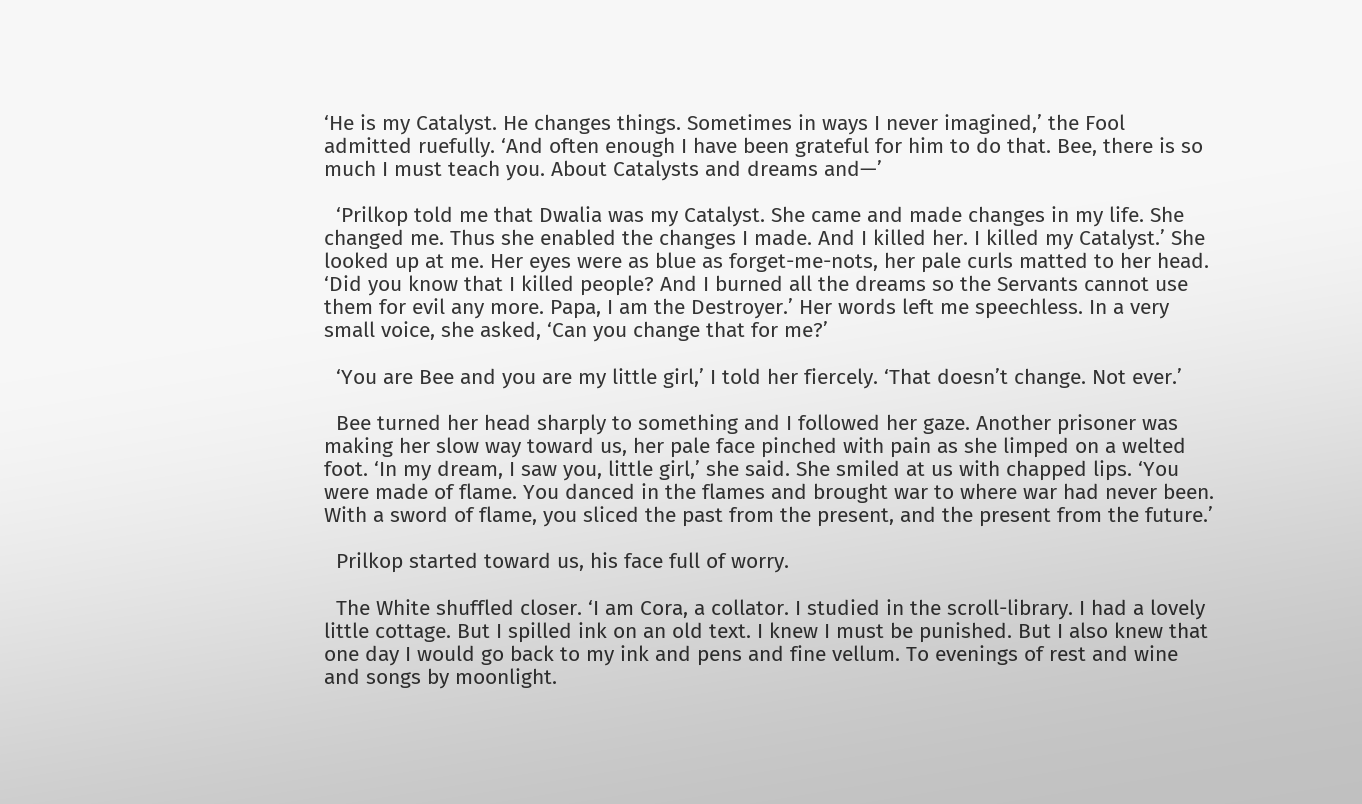‘He is my Catalyst. He changes things. Sometimes in ways I never imagined,’ the Fool admitted ruefully. ‘And often enough I have been grateful for him to do that. Bee, there is so much I must teach you. About Catalysts and dreams and—’

  ‘Prilkop told me that Dwalia was my Catalyst. She came and made changes in my life. She changed me. Thus she enabled the changes I made. And I killed her. I killed my Catalyst.’ She looked up at me. Her eyes were as blue as forget-me-nots, her pale curls matted to her head. ‘Did you know that I killed people? And I burned all the dreams so the Servants cannot use them for evil any more. Papa, I am the Destroyer.’ Her words left me speechless. In a very small voice, she asked, ‘Can you change that for me?’

  ‘You are Bee and you are my little girl,’ I told her fiercely. ‘That doesn’t change. Not ever.’

  Bee turned her head sharply to something and I followed her gaze. Another prisoner was making her slow way toward us, her pale face pinched with pain as she limped on a welted foot. ‘In my dream, I saw you, little girl,’ she said. She smiled at us with chapped lips. ‘You were made of flame. You danced in the flames and brought war to where war had never been. With a sword of flame, you sliced the past from the present, and the present from the future.’

  Prilkop started toward us, his face full of worry.

  The White shuffled closer. ‘I am Cora, a collator. I studied in the scroll-library. I had a lovely little cottage. But I spilled ink on an old text. I knew I must be punished. But I also knew that one day I would go back to my ink and pens and fine vellum. To evenings of rest and wine and songs by moonlight.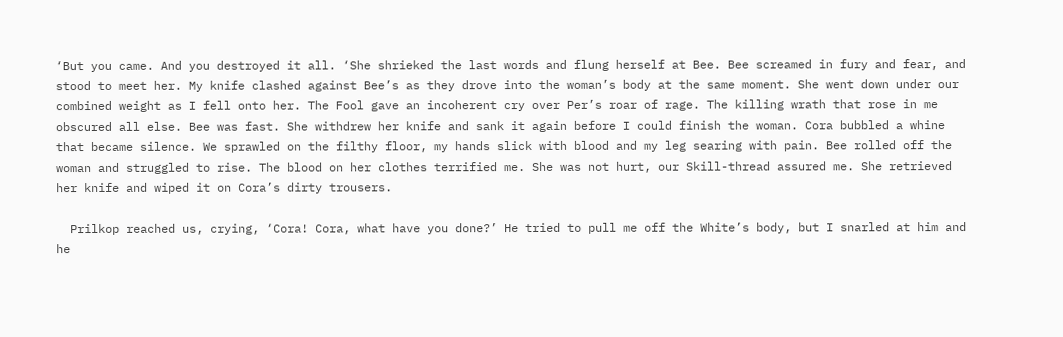‘But you came. And you destroyed it all. ‘She shrieked the last words and flung herself at Bee. Bee screamed in fury and fear, and stood to meet her. My knife clashed against Bee’s as they drove into the woman’s body at the same moment. She went down under our combined weight as I fell onto her. The Fool gave an incoherent cry over Per’s roar of rage. The killing wrath that rose in me obscured all else. Bee was fast. She withdrew her knife and sank it again before I could finish the woman. Cora bubbled a whine that became silence. We sprawled on the filthy floor, my hands slick with blood and my leg searing with pain. Bee rolled off the woman and struggled to rise. The blood on her clothes terrified me. She was not hurt, our Skill-thread assured me. She retrieved her knife and wiped it on Cora’s dirty trousers.

  Prilkop reached us, crying, ‘Cora! Cora, what have you done?’ He tried to pull me off the White’s body, but I snarled at him and he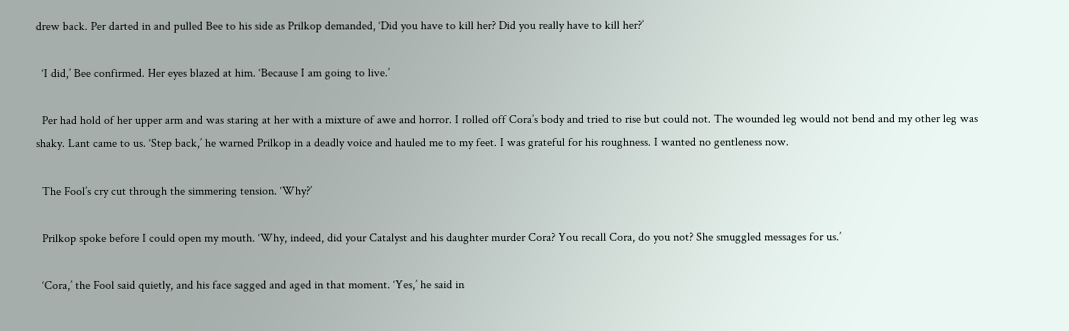drew back. Per darted in and pulled Bee to his side as Prilkop demanded, ‘Did you have to kill her? Did you really have to kill her?’

  ‘I did,’ Bee confirmed. Her eyes blazed at him. ‘Because I am going to live.’

  Per had hold of her upper arm and was staring at her with a mixture of awe and horror. I rolled off Cora’s body and tried to rise but could not. The wounded leg would not bend and my other leg was shaky. Lant came to us. ‘Step back,’ he warned Prilkop in a deadly voice and hauled me to my feet. I was grateful for his roughness. I wanted no gentleness now.

  The Fool’s cry cut through the simmering tension. ‘Why?’

  Prilkop spoke before I could open my mouth. ‘Why, indeed, did your Catalyst and his daughter murder Cora? You recall Cora, do you not? She smuggled messages for us.’

  ‘Cora,’ the Fool said quietly, and his face sagged and aged in that moment. ‘Yes,’ he said in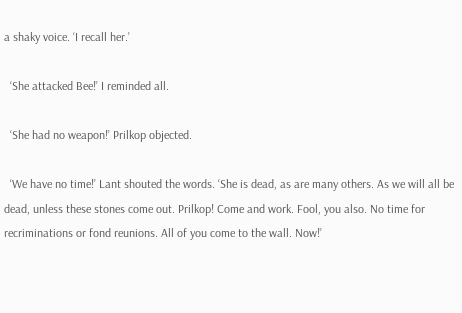a shaky voice. ‘I recall her.’

  ‘She attacked Bee!’ I reminded all.

  ‘She had no weapon!’ Prilkop objected.

  ‘We have no time!’ Lant shouted the words. ‘She is dead, as are many others. As we will all be dead, unless these stones come out. Prilkop! Come and work. Fool, you also. No time for recriminations or fond reunions. All of you come to the wall. Now!’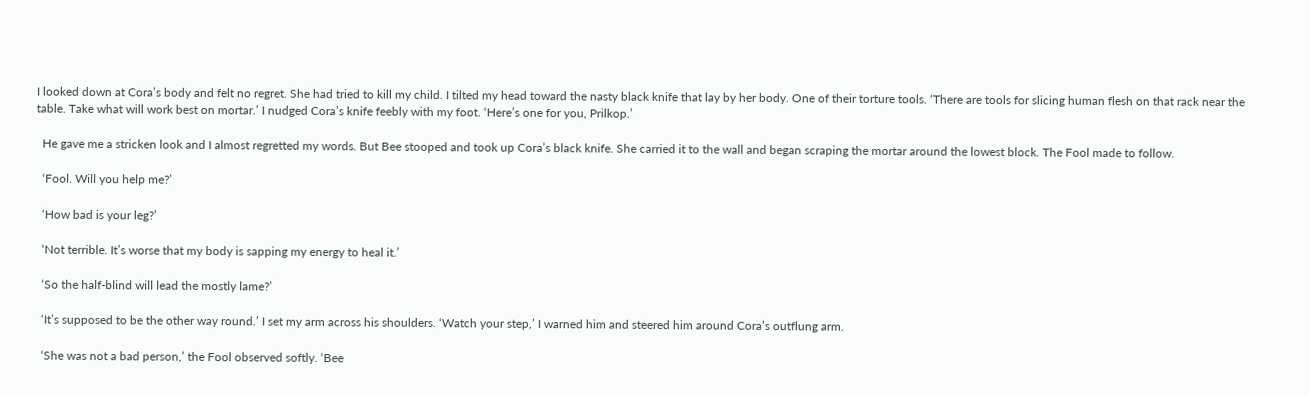I looked down at Cora’s body and felt no regret. She had tried to kill my child. I tilted my head toward the nasty black knife that lay by her body. One of their torture tools. ‘There are tools for slicing human flesh on that rack near the table. Take what will work best on mortar.’ I nudged Cora’s knife feebly with my foot. ‘Here’s one for you, Prilkop.’

  He gave me a stricken look and I almost regretted my words. But Bee stooped and took up Cora’s black knife. She carried it to the wall and began scraping the mortar around the lowest block. The Fool made to follow.

  ‘Fool. Will you help me?’

  ‘How bad is your leg?’

  ‘Not terrible. It’s worse that my body is sapping my energy to heal it.’

  ‘So the half-blind will lead the mostly lame?’

  ‘It’s supposed to be the other way round.’ I set my arm across his shoulders. ‘Watch your step,’ I warned him and steered him around Cora’s outflung arm.

  ‘She was not a bad person,’ the Fool observed softly. ‘Bee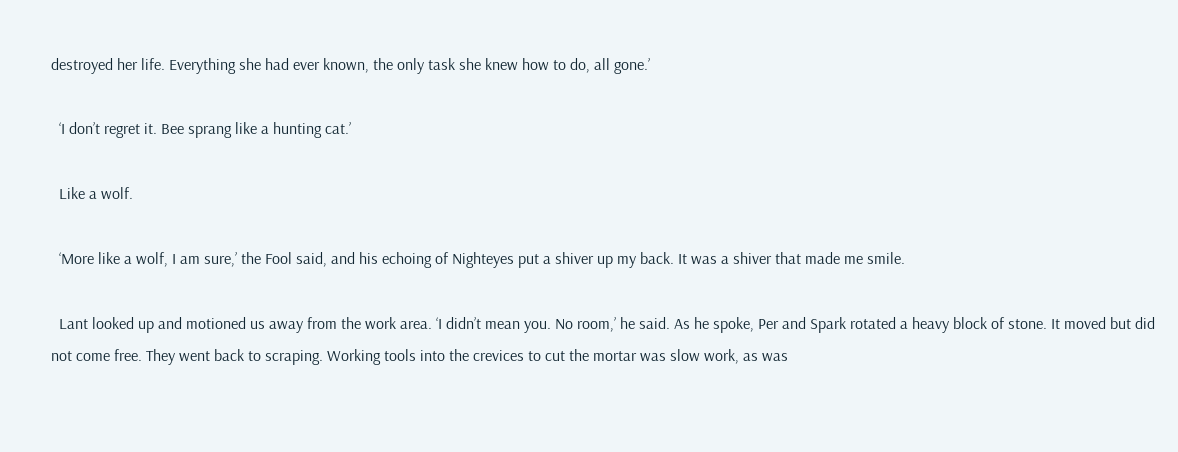destroyed her life. Everything she had ever known, the only task she knew how to do, all gone.’

  ‘I don’t regret it. Bee sprang like a hunting cat.’

  Like a wolf.

  ‘More like a wolf, I am sure,’ the Fool said, and his echoing of Nighteyes put a shiver up my back. It was a shiver that made me smile.

  Lant looked up and motioned us away from the work area. ‘I didn’t mean you. No room,’ he said. As he spoke, Per and Spark rotated a heavy block of stone. It moved but did not come free. They went back to scraping. Working tools into the crevices to cut the mortar was slow work, as was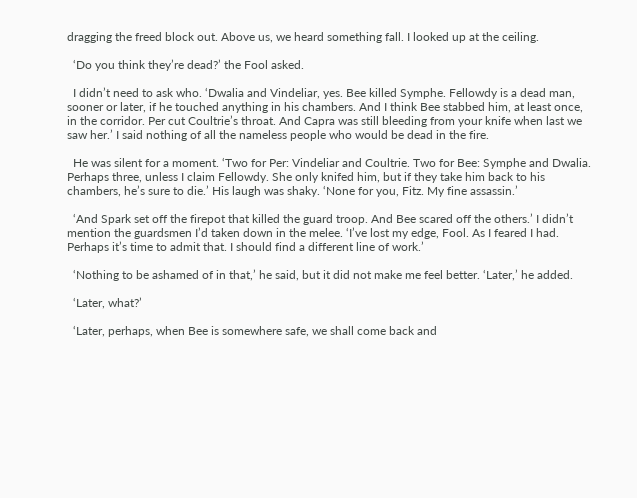dragging the freed block out. Above us, we heard something fall. I looked up at the ceiling.

  ‘Do you think they’re dead?’ the Fool asked.

  I didn’t need to ask who. ‘Dwalia and Vindeliar, yes. Bee killed Symphe. Fellowdy is a dead man, sooner or later, if he touched anything in his chambers. And I think Bee stabbed him, at least once, in the corridor. Per cut Coultrie’s throat. And Capra was still bleeding from your knife when last we saw her.’ I said nothing of all the nameless people who would be dead in the fire.

  He was silent for a moment. ‘Two for Per: Vindeliar and Coultrie. Two for Bee: Symphe and Dwalia. Perhaps three, unless I claim Fellowdy. She only knifed him, but if they take him back to his chambers, he’s sure to die.’ His laugh was shaky. ‘None for you, Fitz. My fine assassin.’

  ‘And Spark set off the firepot that killed the guard troop. And Bee scared off the others.’ I didn’t mention the guardsmen I’d taken down in the melee. ‘I’ve lost my edge, Fool. As I feared I had. Perhaps it’s time to admit that. I should find a different line of work.’

  ‘Nothing to be ashamed of in that,’ he said, but it did not make me feel better. ‘Later,’ he added.

  ‘Later, what?’

  ‘Later, perhaps, when Bee is somewhere safe, we shall come back and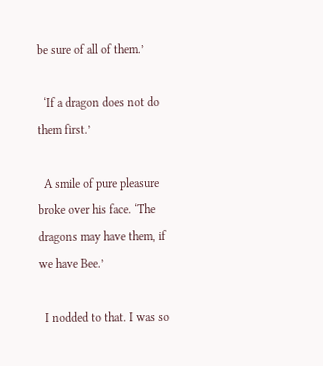be sure of all of them.’

  ‘If a dragon does not do them first.’

  A smile of pure pleasure broke over his face. ‘The dragons may have them, if we have Bee.’

  I nodded to that. I was so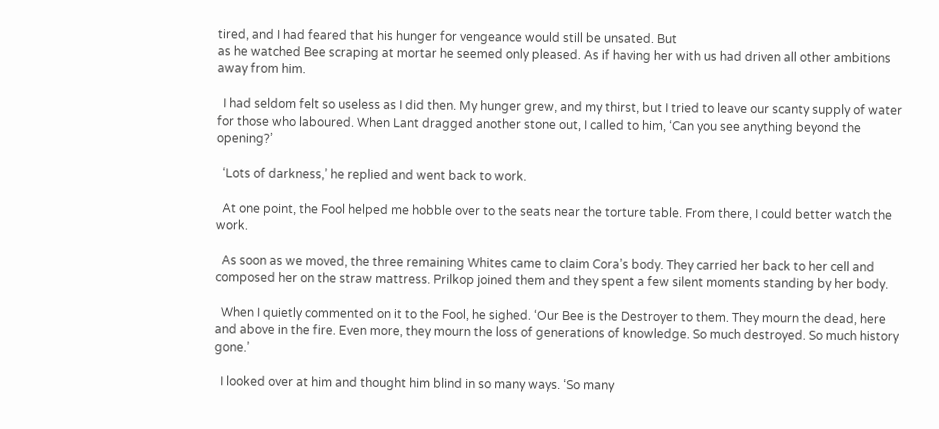tired, and I had feared that his hunger for vengeance would still be unsated. But
as he watched Bee scraping at mortar he seemed only pleased. As if having her with us had driven all other ambitions away from him.

  I had seldom felt so useless as I did then. My hunger grew, and my thirst, but I tried to leave our scanty supply of water for those who laboured. When Lant dragged another stone out, I called to him, ‘Can you see anything beyond the opening?’

  ‘Lots of darkness,’ he replied and went back to work.

  At one point, the Fool helped me hobble over to the seats near the torture table. From there, I could better watch the work.

  As soon as we moved, the three remaining Whites came to claim Cora’s body. They carried her back to her cell and composed her on the straw mattress. Prilkop joined them and they spent a few silent moments standing by her body.

  When I quietly commented on it to the Fool, he sighed. ‘Our Bee is the Destroyer to them. They mourn the dead, here and above in the fire. Even more, they mourn the loss of generations of knowledge. So much destroyed. So much history gone.’

  I looked over at him and thought him blind in so many ways. ‘So many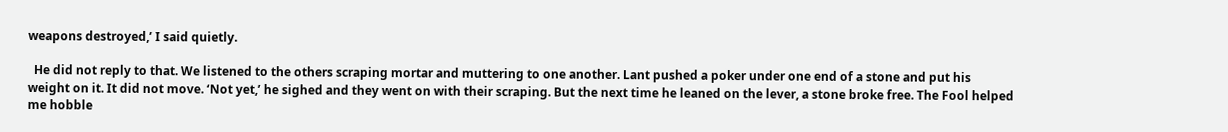weapons destroyed,’ I said quietly.

  He did not reply to that. We listened to the others scraping mortar and muttering to one another. Lant pushed a poker under one end of a stone and put his weight on it. It did not move. ‘Not yet,’ he sighed and they went on with their scraping. But the next time he leaned on the lever, a stone broke free. The Fool helped me hobble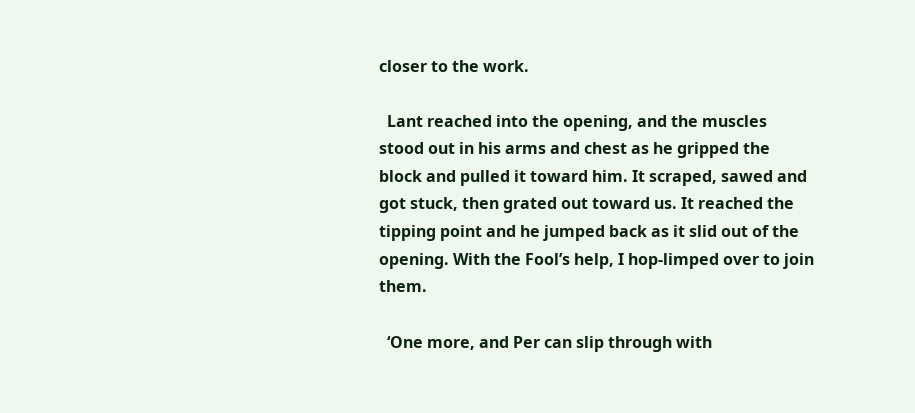closer to the work.

  Lant reached into the opening, and the muscles stood out in his arms and chest as he gripped the block and pulled it toward him. It scraped, sawed and got stuck, then grated out toward us. It reached the tipping point and he jumped back as it slid out of the opening. With the Fool’s help, I hop-limped over to join them.

  ‘One more, and Per can slip through with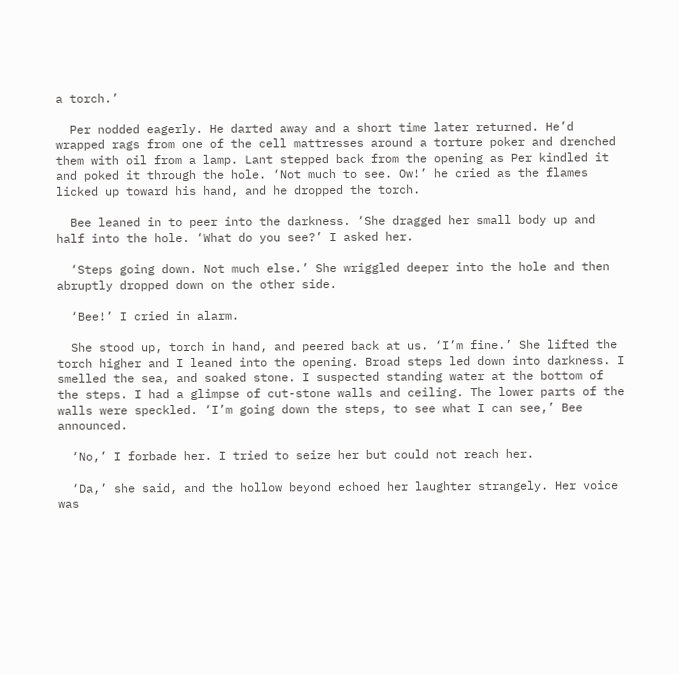a torch.’

  Per nodded eagerly. He darted away and a short time later returned. He’d wrapped rags from one of the cell mattresses around a torture poker and drenched them with oil from a lamp. Lant stepped back from the opening as Per kindled it and poked it through the hole. ‘Not much to see. Ow!’ he cried as the flames licked up toward his hand, and he dropped the torch.

  Bee leaned in to peer into the darkness. ‘She dragged her small body up and half into the hole. ‘What do you see?’ I asked her.

  ‘Steps going down. Not much else.’ She wriggled deeper into the hole and then abruptly dropped down on the other side.

  ‘Bee!’ I cried in alarm.

  She stood up, torch in hand, and peered back at us. ‘I’m fine.’ She lifted the torch higher and I leaned into the opening. Broad steps led down into darkness. I smelled the sea, and soaked stone. I suspected standing water at the bottom of the steps. I had a glimpse of cut-stone walls and ceiling. The lower parts of the walls were speckled. ‘I’m going down the steps, to see what I can see,’ Bee announced.

  ‘No,’ I forbade her. I tried to seize her but could not reach her.

  ‘Da,’ she said, and the hollow beyond echoed her laughter strangely. Her voice was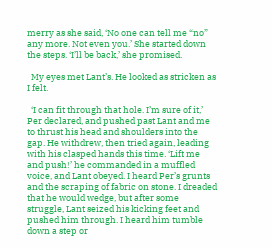merry as she said, ‘No one can tell me “no” any more. Not even you.’ She started down the steps. ‘I’ll be back,’ she promised.

  My eyes met Lant’s. He looked as stricken as I felt.

  ‘I can fit through that hole. I’m sure of it,’ Per declared, and pushed past Lant and me to thrust his head and shoulders into the gap. He withdrew, then tried again, leading with his clasped hands this time. ‘Lift me and push!’ he commanded in a muffled voice, and Lant obeyed. I heard Per’s grunts and the scraping of fabric on stone. I dreaded that he would wedge, but after some struggle, Lant seized his kicking feet and pushed him through. I heard him tumble down a step or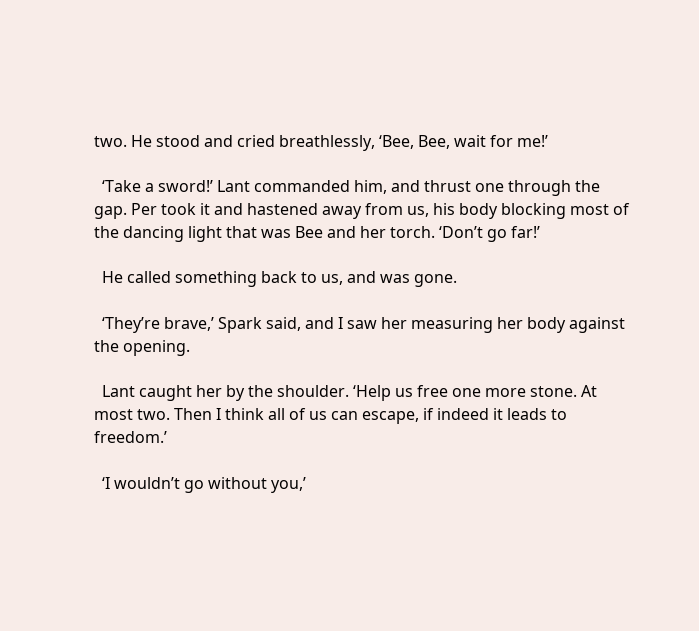two. He stood and cried breathlessly, ‘Bee, Bee, wait for me!’

  ‘Take a sword!’ Lant commanded him, and thrust one through the gap. Per took it and hastened away from us, his body blocking most of the dancing light that was Bee and her torch. ‘Don’t go far!’

  He called something back to us, and was gone.

  ‘They’re brave,’ Spark said, and I saw her measuring her body against the opening.

  Lant caught her by the shoulder. ‘Help us free one more stone. At most two. Then I think all of us can escape, if indeed it leads to freedom.’

  ‘I wouldn’t go without you,’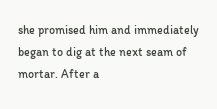she promised him and immediately began to dig at the next seam of mortar. After a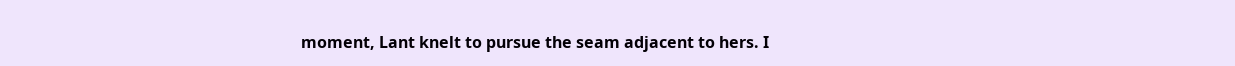moment, Lant knelt to pursue the seam adjacent to hers. I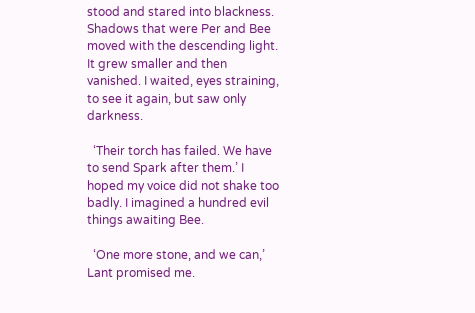stood and stared into blackness. Shadows that were Per and Bee moved with the descending light. It grew smaller and then vanished. I waited, eyes straining, to see it again, but saw only darkness.

  ‘Their torch has failed. We have to send Spark after them.’ I hoped my voice did not shake too badly. I imagined a hundred evil things awaiting Bee.

  ‘One more stone, and we can,’ Lant promised me.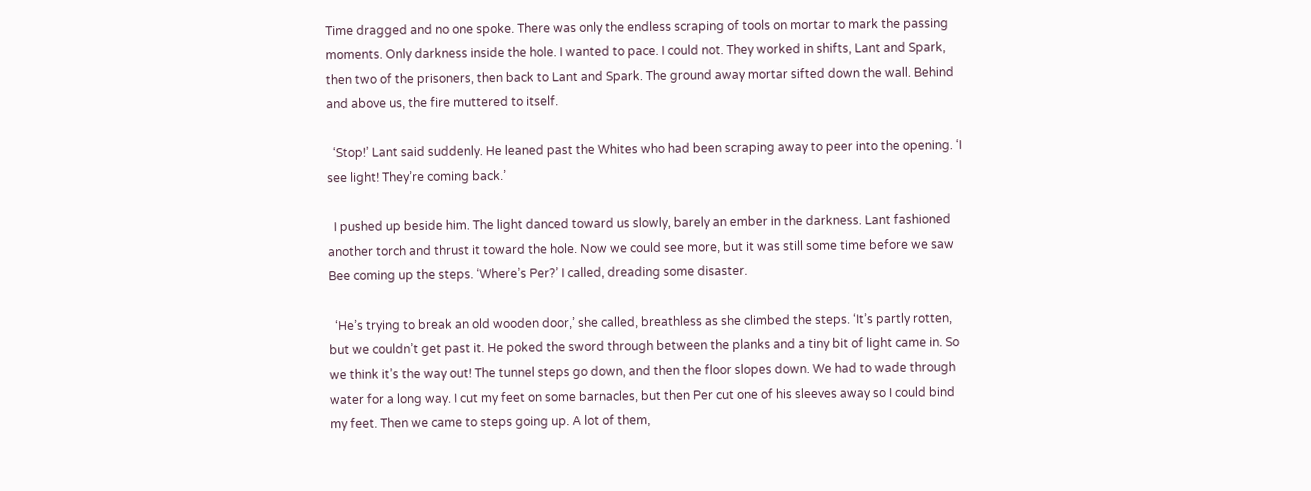Time dragged and no one spoke. There was only the endless scraping of tools on mortar to mark the passing moments. Only darkness inside the hole. I wanted to pace. I could not. They worked in shifts, Lant and Spark, then two of the prisoners, then back to Lant and Spark. The ground away mortar sifted down the wall. Behind and above us, the fire muttered to itself.

  ‘Stop!’ Lant said suddenly. He leaned past the Whites who had been scraping away to peer into the opening. ‘I see light! They’re coming back.’

  I pushed up beside him. The light danced toward us slowly, barely an ember in the darkness. Lant fashioned another torch and thrust it toward the hole. Now we could see more, but it was still some time before we saw Bee coming up the steps. ‘Where’s Per?’ I called, dreading some disaster.

  ‘He’s trying to break an old wooden door,’ she called, breathless as she climbed the steps. ‘It’s partly rotten, but we couldn’t get past it. He poked the sword through between the planks and a tiny bit of light came in. So we think it’s the way out! The tunnel steps go down, and then the floor slopes down. We had to wade through water for a long way. I cut my feet on some barnacles, but then Per cut one of his sleeves away so I could bind my feet. Then we came to steps going up. A lot of them,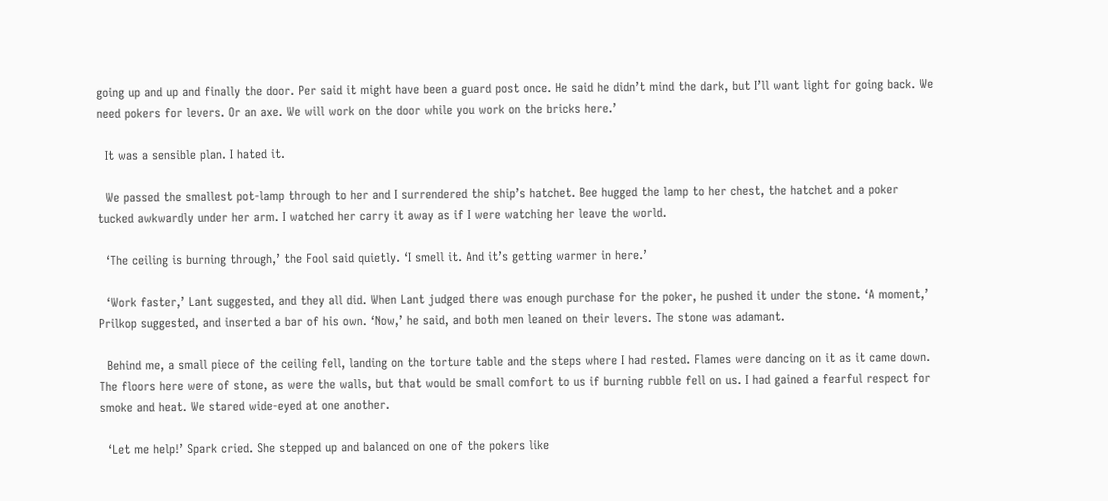going up and up and finally the door. Per said it might have been a guard post once. He said he didn’t mind the dark, but I’ll want light for going back. We need pokers for levers. Or an axe. We will work on the door while you work on the bricks here.’

  It was a sensible plan. I hated it.

  We passed the smallest pot-lamp through to her and I surrendered the ship’s hatchet. Bee hugged the lamp to her chest, the hatchet and a poker tucked awkwardly under her arm. I watched her carry it away as if I were watching her leave the world.

  ‘The ceiling is burning through,’ the Fool said quietly. ‘I smell it. And it’s getting warmer in here.’

  ‘Work faster,’ Lant suggested, and they all did. When Lant judged there was enough purchase for the poker, he pushed it under the stone. ‘A moment,’ Prilkop suggested, and inserted a bar of his own. ‘Now,’ he said, and both men leaned on their levers. The stone was adamant.

  Behind me, a small piece of the ceiling fell, landing on the torture table and the steps where I had rested. Flames were dancing on it as it came down. The floors here were of stone, as were the walls, but that would be small comfort to us if burning rubble fell on us. I had gained a fearful respect for smoke and heat. We stared wide-eyed at one another.

  ‘Let me help!’ Spark cried. She stepped up and balanced on one of the pokers like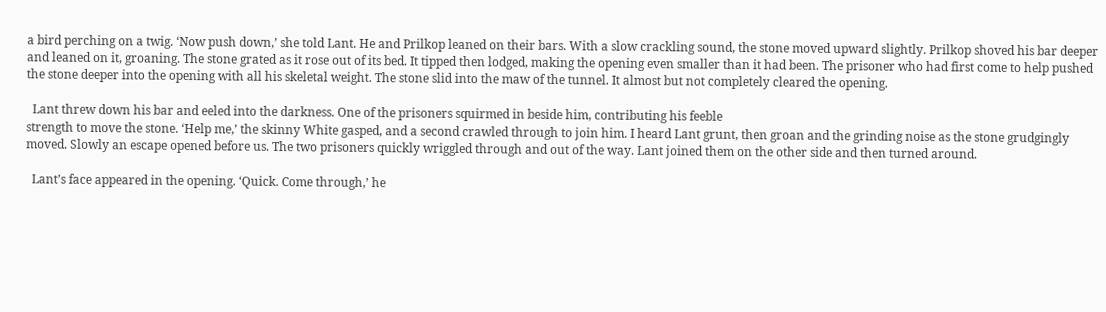a bird perching on a twig. ‘Now push down,’ she told Lant. He and Prilkop leaned on their bars. With a slow crackling sound, the stone moved upward slightly. Prilkop shoved his bar deeper and leaned on it, groaning. The stone grated as it rose out of its bed. It tipped then lodged, making the opening even smaller than it had been. The prisoner who had first come to help pushed the stone deeper into the opening with all his skeletal weight. The stone slid into the maw of the tunnel. It almost but not completely cleared the opening.

  Lant threw down his bar and eeled into the darkness. One of the prisoners squirmed in beside him, contributing his feeble
strength to move the stone. ‘Help me,’ the skinny White gasped, and a second crawled through to join him. I heard Lant grunt, then groan and the grinding noise as the stone grudgingly moved. Slowly an escape opened before us. The two prisoners quickly wriggled through and out of the way. Lant joined them on the other side and then turned around.

  Lant’s face appeared in the opening. ‘Quick. Come through,’ he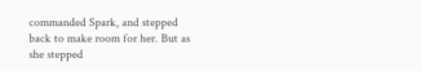commanded Spark, and stepped back to make room for her. But as she stepped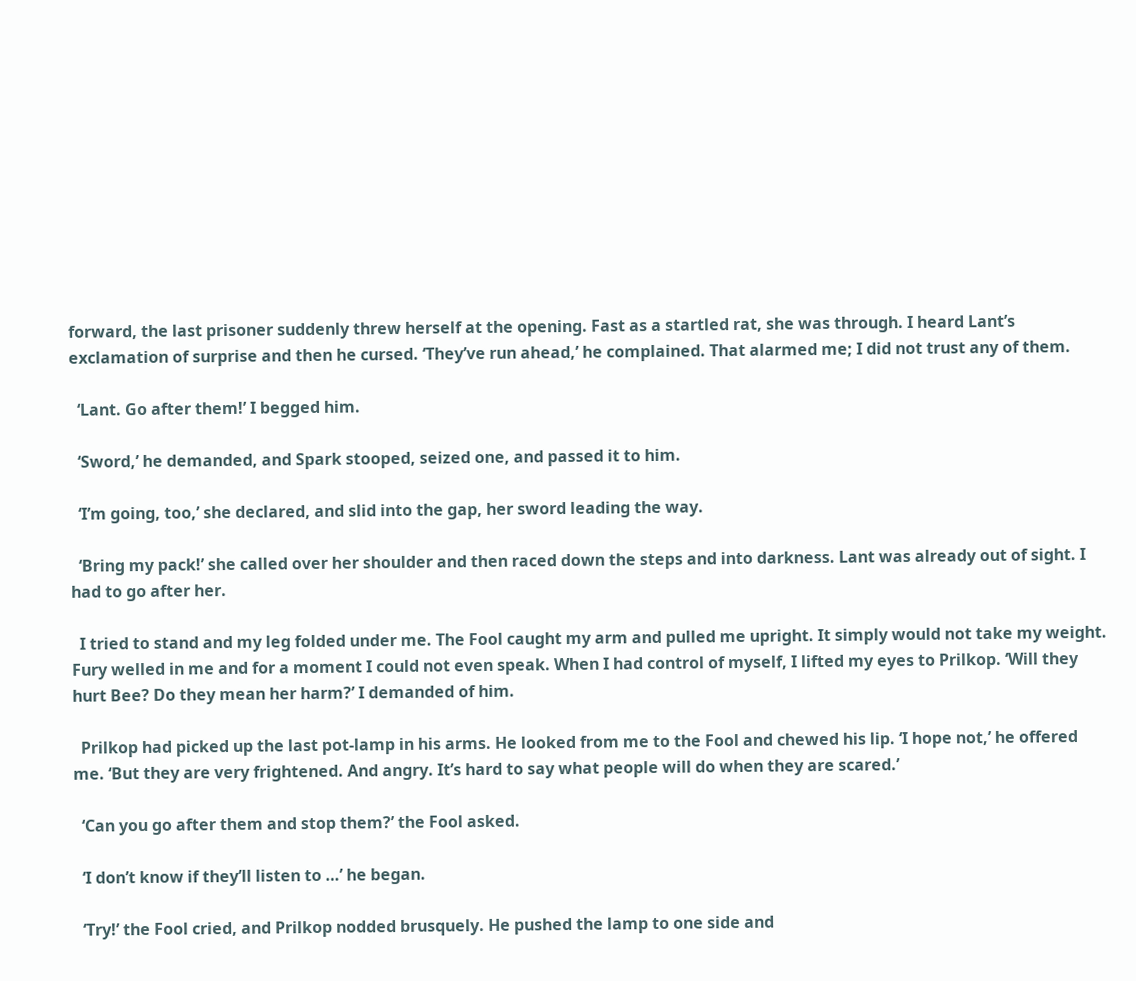forward, the last prisoner suddenly threw herself at the opening. Fast as a startled rat, she was through. I heard Lant’s exclamation of surprise and then he cursed. ‘They’ve run ahead,’ he complained. That alarmed me; I did not trust any of them.

  ‘Lant. Go after them!’ I begged him.

  ‘Sword,’ he demanded, and Spark stooped, seized one, and passed it to him.

  ‘I’m going, too,’ she declared, and slid into the gap, her sword leading the way.

  ‘Bring my pack!’ she called over her shoulder and then raced down the steps and into darkness. Lant was already out of sight. I had to go after her.

  I tried to stand and my leg folded under me. The Fool caught my arm and pulled me upright. It simply would not take my weight. Fury welled in me and for a moment I could not even speak. When I had control of myself, I lifted my eyes to Prilkop. ‘Will they hurt Bee? Do they mean her harm?’ I demanded of him.

  Prilkop had picked up the last pot-lamp in his arms. He looked from me to the Fool and chewed his lip. ‘I hope not,’ he offered me. ‘But they are very frightened. And angry. It’s hard to say what people will do when they are scared.’

  ‘Can you go after them and stop them?’ the Fool asked.

  ‘I don’t know if they’ll listen to …’ he began.

  ‘Try!’ the Fool cried, and Prilkop nodded brusquely. He pushed the lamp to one side and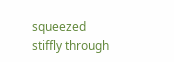squeezed stiffly through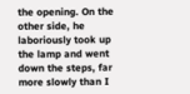the opening. On the other side, he laboriously took up the lamp and went down the steps, far more slowly than I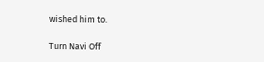wished him to.

Turn Navi Off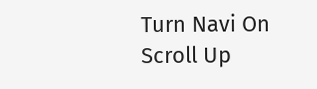Turn Navi On
Scroll Up